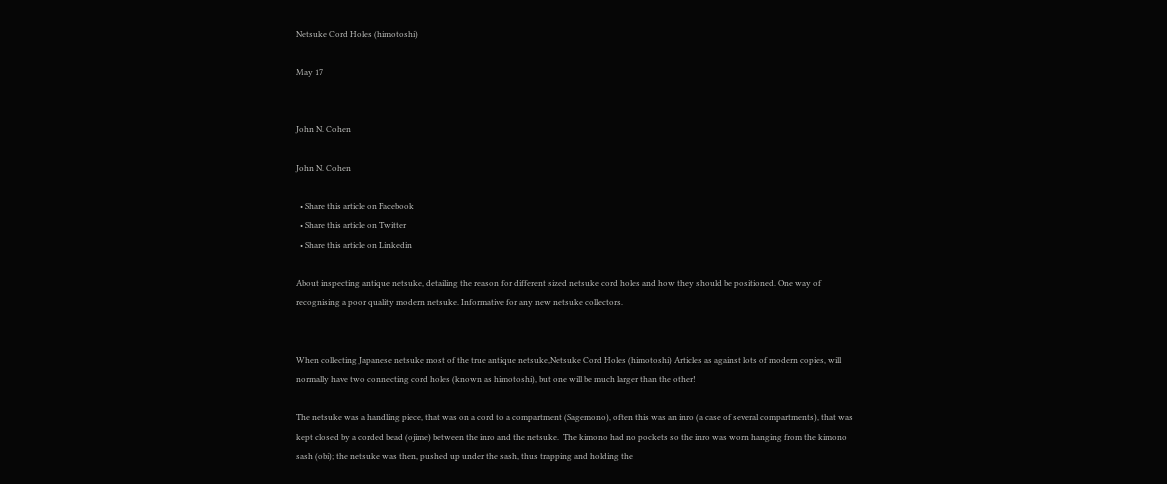Netsuke Cord Holes (himotoshi)

May 17


John N. Cohen

John N. Cohen

  • Share this article on Facebook
  • Share this article on Twitter
  • Share this article on Linkedin

About inspecting antique netsuke, detailing the reason for different sized netsuke cord holes and how they should be positioned. One way of recognising a poor quality modern netsuke. Informative for any new netsuke collectors.


When collecting Japanese netsuke most of the true antique netsuke,Netsuke Cord Holes (himotoshi) Articles as against lots of modern copies, will normally have two connecting cord holes (known as himotoshi), but one will be much larger than the other!

The netsuke was a handling piece, that was on a cord to a compartment (Sagemono), often this was an inro (a case of several compartments), that was kept closed by a corded bead (ojime) between the inro and the netsuke.  The kimono had no pockets so the inro was worn hanging from the kimono sash (obi); the netsuke was then, pushed up under the sash, thus trapping and holding the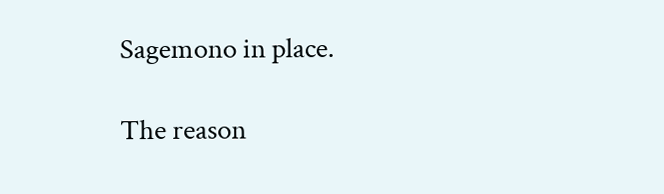Sagemono in place.

The reason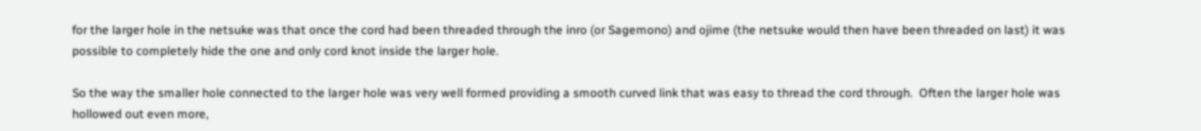for the larger hole in the netsuke was that once the cord had been threaded through the inro (or Sagemono) and ojime (the netsuke would then have been threaded on last) it was possible to completely hide the one and only cord knot inside the larger hole.

So the way the smaller hole connected to the larger hole was very well formed providing a smooth curved link that was easy to thread the cord through.  Often the larger hole was hollowed out even more,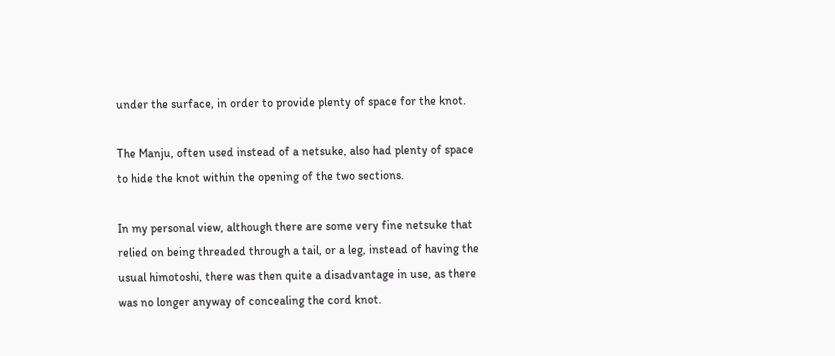under the surface, in order to provide plenty of space for the knot.

The Manju, often used instead of a netsuke, also had plenty of space to hide the knot within the opening of the two sections.

In my personal view, although there are some very fine netsuke that relied on being threaded through a tail, or a leg, instead of having the usual himotoshi, there was then quite a disadvantage in use, as there was no longer anyway of concealing the cord knot.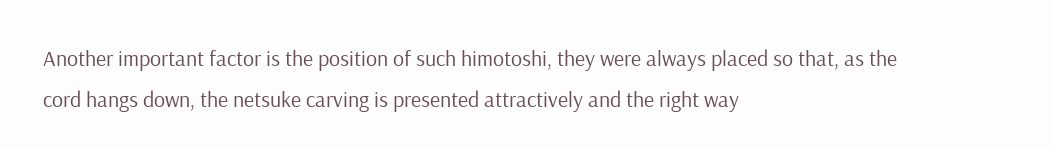Another important factor is the position of such himotoshi, they were always placed so that, as the cord hangs down, the netsuke carving is presented attractively and the right way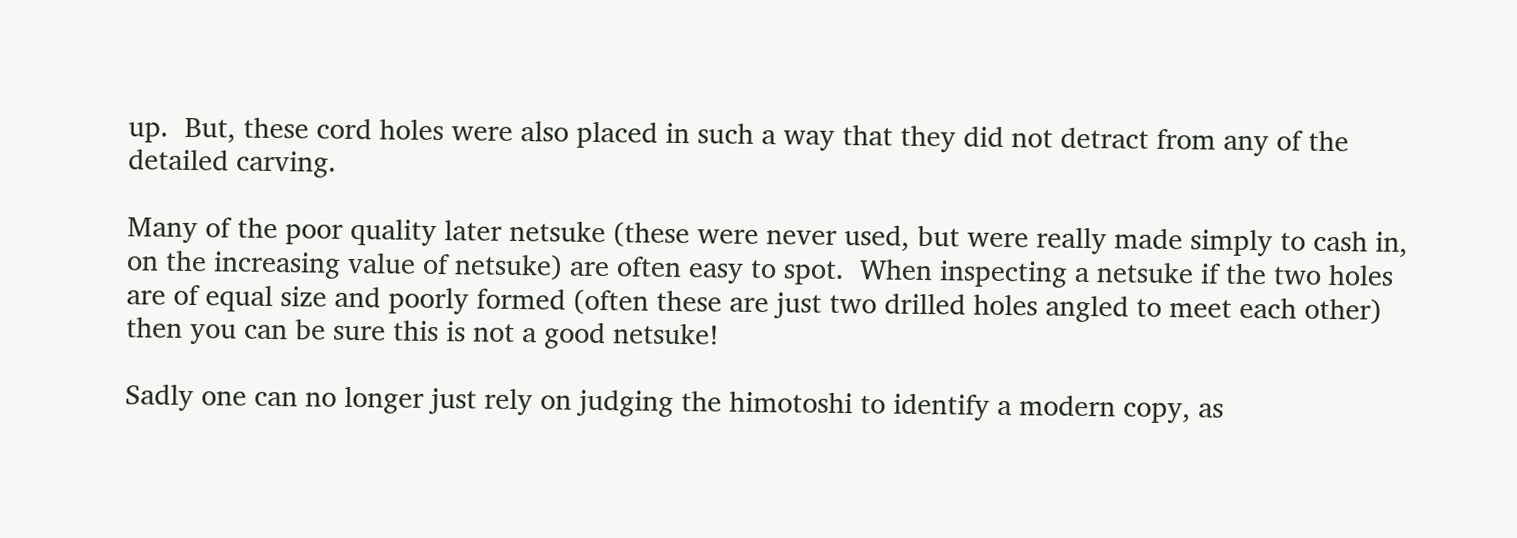up.  But, these cord holes were also placed in such a way that they did not detract from any of the detailed carving.

Many of the poor quality later netsuke (these were never used, but were really made simply to cash in, on the increasing value of netsuke) are often easy to spot.  When inspecting a netsuke if the two holes are of equal size and poorly formed (often these are just two drilled holes angled to meet each other) then you can be sure this is not a good netsuke!

Sadly one can no longer just rely on judging the himotoshi to identify a modern copy, as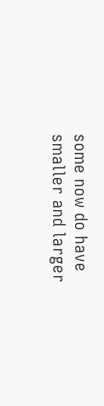some now do have smaller and larger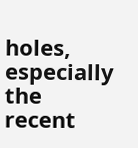holes, especially the recent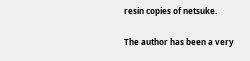resin copies of netsuke.

The author has been a very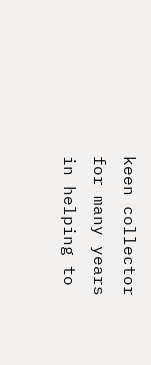keen collector for many years in helping to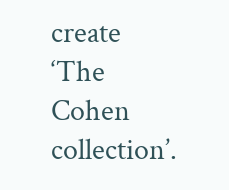create ‘The Cohen collection’.